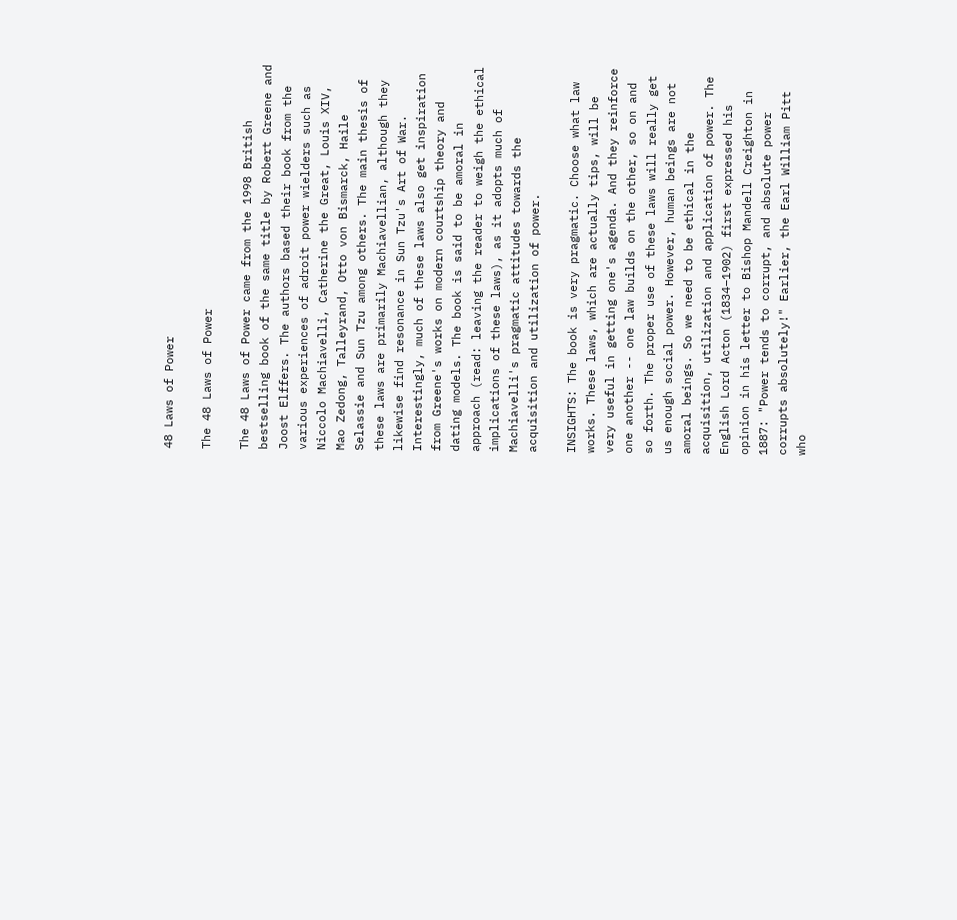48 Laws of Power

The 48 Laws of Power

The 48 Laws of Power came from the 1998 British bestselling book of the same title by Robert Greene and Joost Elffers. The authors based their book from the various experiences of adroit power wielders such as Niccolo Machiavelli, Catherine the Great, Louis XIV, Mao Zedong, Talleyrand, Otto von Bismarck, Haile Selassie and Sun Tzu among others. The main thesis of these laws are primarily Machiavellian, although they likewise find resonance in Sun Tzu's Art of War. Interestingly, much of these laws also get inspiration from Greene's works on modern courtship theory and dating models. The book is said to be amoral in approach (read: leaving the reader to weigh the ethical implications of these laws), as it adopts much of Machiavelli's pragmatic attitudes towards the acquisition and utilization of power.

INSIGHTS: The book is very pragmatic. Choose what law works. These laws, which are actually tips, will be very useful in getting one's agenda. And they reinforce one another -- one law builds on the other, so on and so forth. The proper use of these laws will really get us enough social power. However, human beings are not amoral beings. So we need to be ethical in the acquisition, utilization and application of power. The English Lord Acton (1834–1902) first expressed his opinion in his letter to Bishop Mandell Creighton in 1887: "Power tends to corrupt, and absolute power corrupts absolutely!" Earlier, the Earl William Pitt who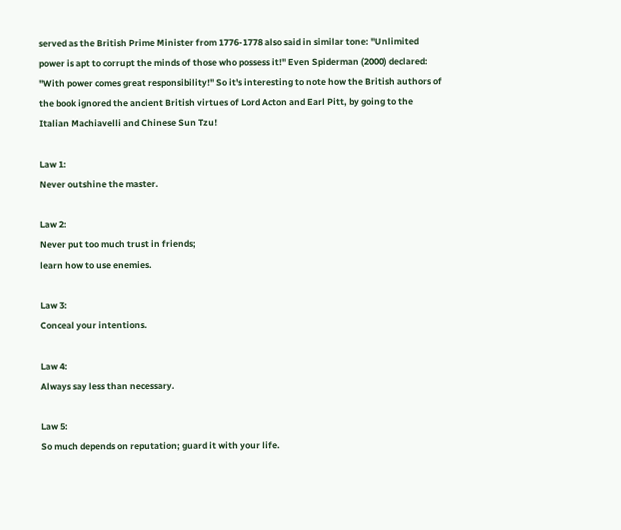served as the British Prime Minister from 1776-1778 also said in similar tone: "Unlimited power is apt to corrupt the minds of those who possess it!" Even Spiderman (2000) declared: "With power comes great responsibility!" So it's interesting to note how the British authors of the book ignored the ancient British virtues of Lord Acton and Earl Pitt, by going to the Italian Machiavelli and Chinese Sun Tzu!

Law 1:
Never outshine the master.

Law 2:
Never put too much trust in friends;
learn how to use enemies.

Law 3:
Conceal your intentions.

Law 4:
Always say less than necessary.

Law 5:
So much depends on reputation; guard it with your life.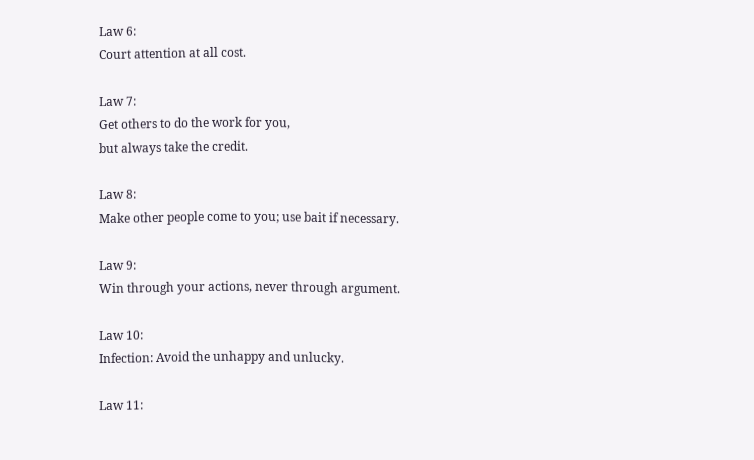Law 6:
Court attention at all cost.

Law 7:
Get others to do the work for you,
but always take the credit.

Law 8:
Make other people come to you; use bait if necessary.

Law 9:
Win through your actions, never through argument.

Law 10:
Infection: Avoid the unhappy and unlucky.

Law 11: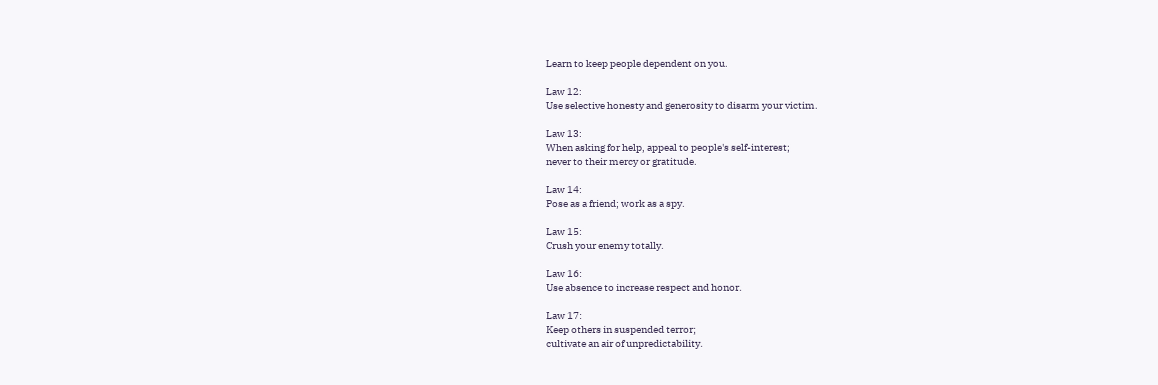Learn to keep people dependent on you.

Law 12:
Use selective honesty and generosity to disarm your victim.

Law 13:
When asking for help, appeal to people's self-interest;
never to their mercy or gratitude.

Law 14:
Pose as a friend; work as a spy.

Law 15:
Crush your enemy totally.

Law 16:
Use absence to increase respect and honor.

Law 17:
Keep others in suspended terror;
cultivate an air of unpredictability.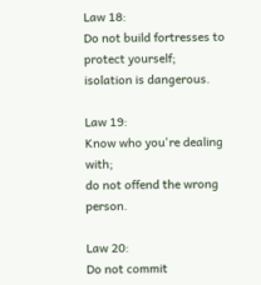Law 18:
Do not build fortresses to protect yourself;
isolation is dangerous.

Law 19:
Know who you're dealing with;
do not offend the wrong person.

Law 20:
Do not commit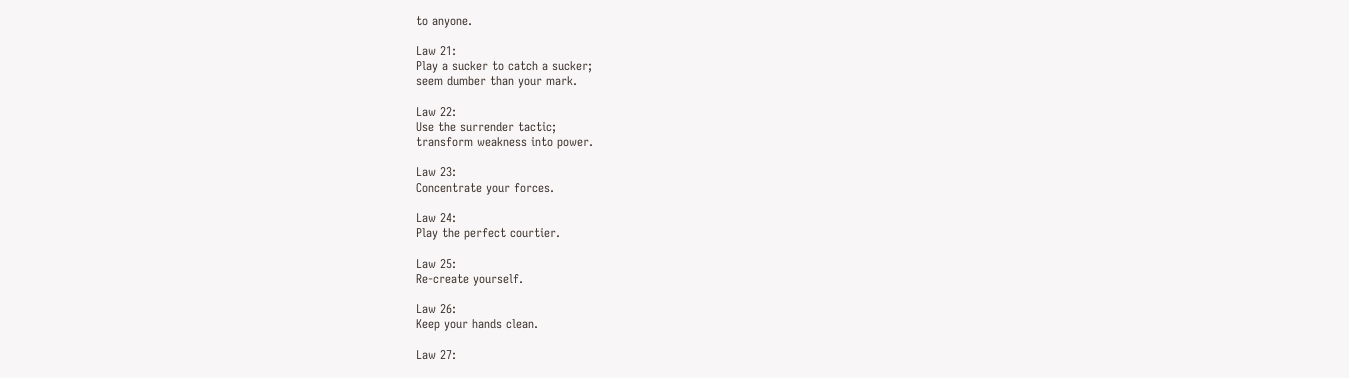to anyone.

Law 21:
Play a sucker to catch a sucker;
seem dumber than your mark.

Law 22:
Use the surrender tactic;
transform weakness into power.

Law 23:
Concentrate your forces.

Law 24:
Play the perfect courtier.

Law 25:
Re-create yourself.

Law 26:
Keep your hands clean.

Law 27: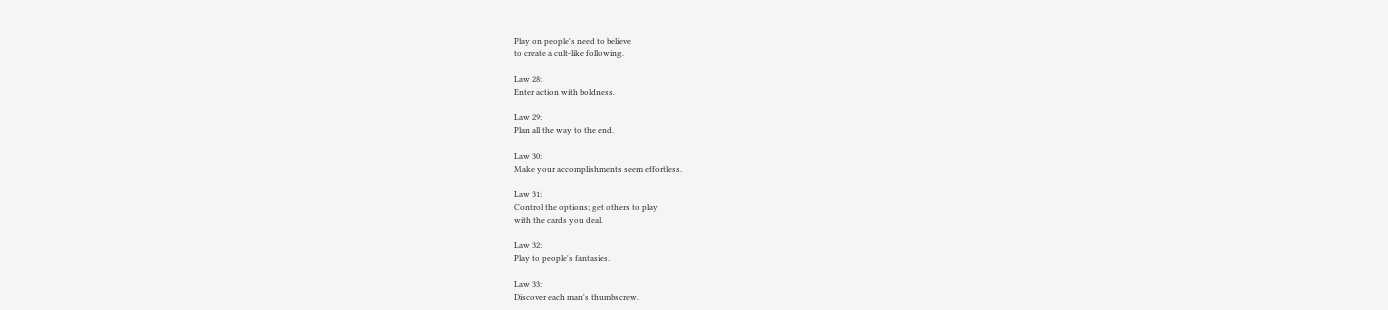Play on people's need to believe
to create a cult-like following.

Law 28:
Enter action with boldness.

Law 29:
Plan all the way to the end.

Law 30:
Make your accomplishments seem effortless.

Law 31:
Control the options; get others to play
with the cards you deal.

Law 32:
Play to people's fantasies.

Law 33:
Discover each man's thumbscrew.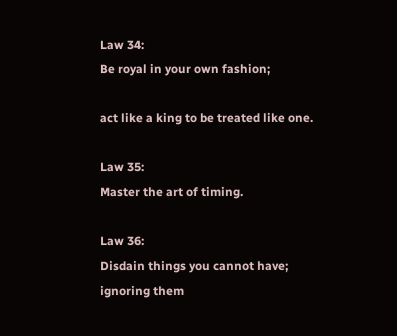Law 34:
Be royal in your own fashion;

act like a king to be treated like one.

Law 35:
Master the art of timing.

Law 36:
Disdain things you cannot have;
ignoring them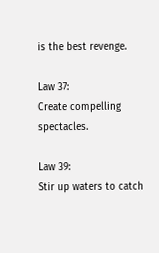is the best revenge.

Law 37:
Create compelling spectacles.

Law 39:
Stir up waters to catch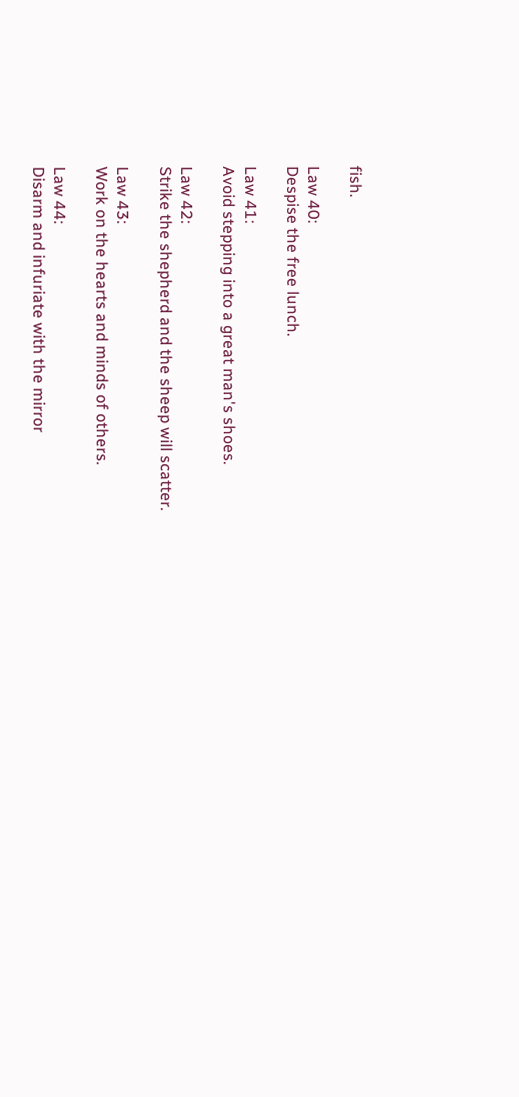fish.

Law 40:
Despise the free lunch.

Law 41:
Avoid stepping into a great man's shoes.

Law 42:
Strike the shepherd and the sheep will scatter.

Law 43:
Work on the hearts and minds of others.

Law 44:
Disarm and infuriate with the mirror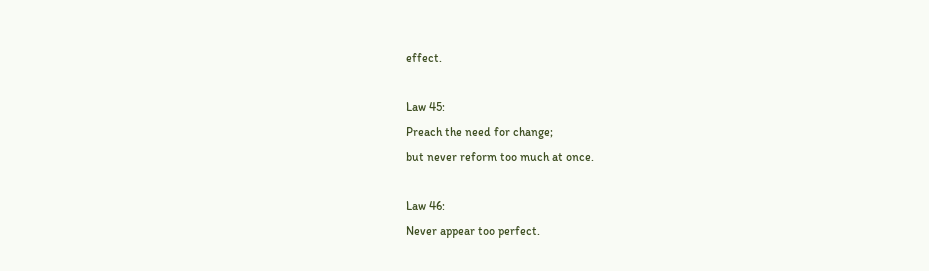effect.

Law 45:
Preach the need for change;
but never reform too much at once.

Law 46:
Never appear too perfect.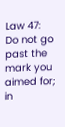Law 47:
Do not go past the mark you aimed for;
in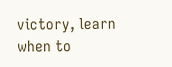victory, learn when to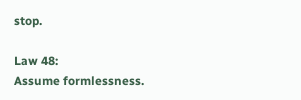stop.

Law 48:
Assume formlessness.